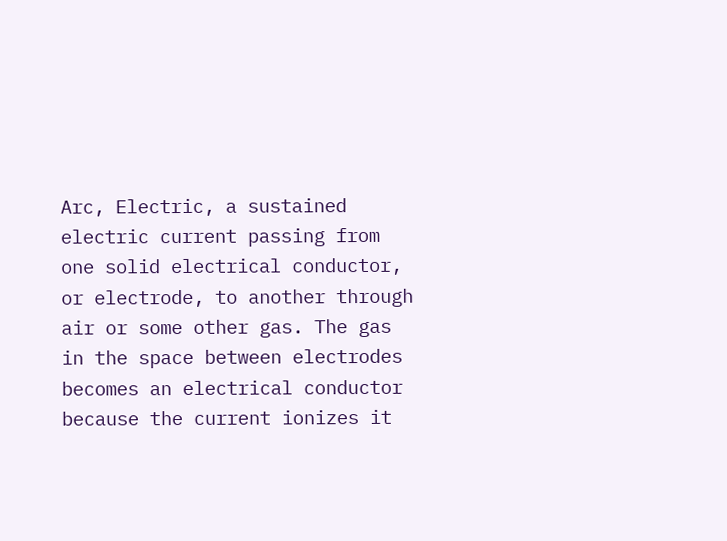Arc, Electric, a sustained electric current passing from one solid electrical conductor, or electrode, to another through air or some other gas. The gas in the space between electrodes becomes an electrical conductor because the current ionizes it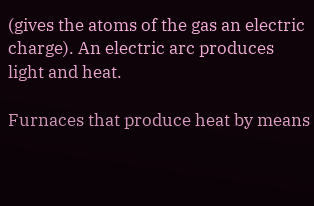(gives the atoms of the gas an electric charge). An electric arc produces light and heat.

Furnaces that produce heat by means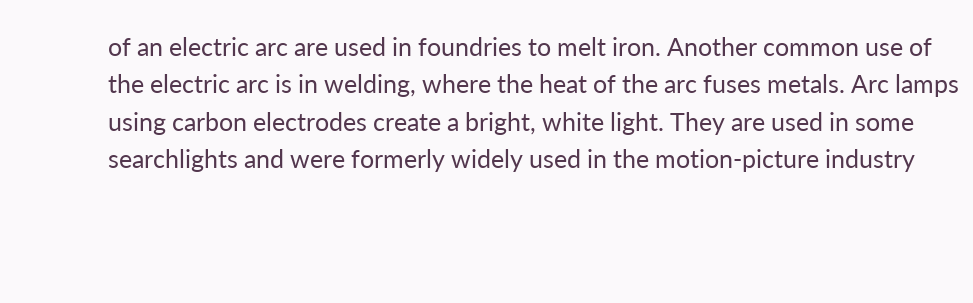of an electric arc are used in foundries to melt iron. Another common use of the electric arc is in welding, where the heat of the arc fuses metals. Arc lamps using carbon electrodes create a bright, white light. They are used in some searchlights and were formerly widely used in the motion-picture industry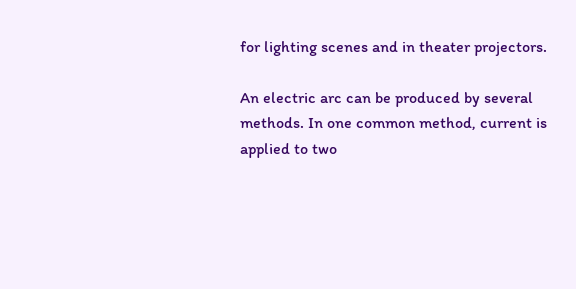for lighting scenes and in theater projectors.

An electric arc can be produced by several methods. In one common method, current is applied to two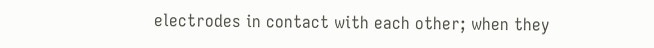electrodes in contact with each other; when they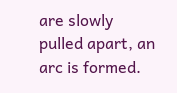are slowly pulled apart, an arc is formed.